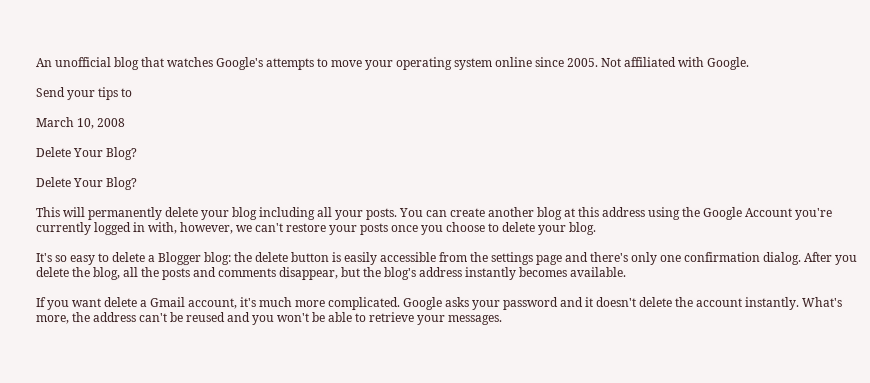An unofficial blog that watches Google's attempts to move your operating system online since 2005. Not affiliated with Google.

Send your tips to

March 10, 2008

Delete Your Blog?

Delete Your Blog?

This will permanently delete your blog including all your posts. You can create another blog at this address using the Google Account you're currently logged in with, however, we can't restore your posts once you choose to delete your blog.

It's so easy to delete a Blogger blog: the delete button is easily accessible from the settings page and there's only one confirmation dialog. After you delete the blog, all the posts and comments disappear, but the blog's address instantly becomes available.

If you want delete a Gmail account, it's much more complicated. Google asks your password and it doesn't delete the account instantly. What's more, the address can't be reused and you won't be able to retrieve your messages.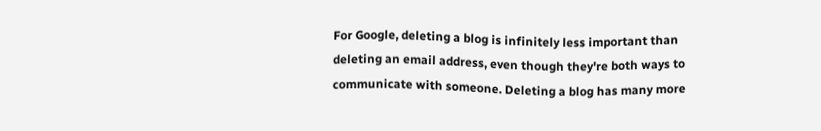For Google, deleting a blog is infinitely less important than deleting an email address, even though they're both ways to communicate with someone. Deleting a blog has many more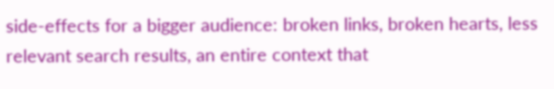side-effects for a bigger audience: broken links, broken hearts, less relevant search results, an entire context that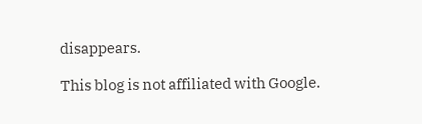disappears.

This blog is not affiliated with Google.